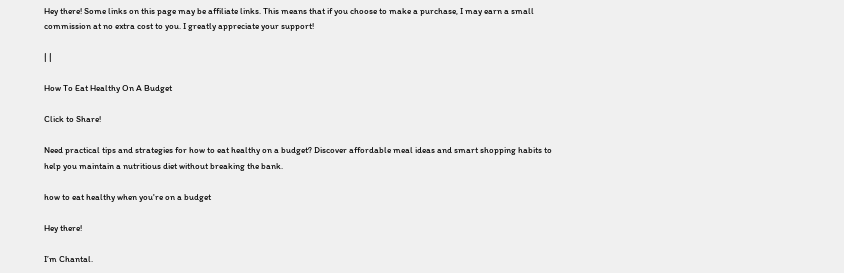Hey there! Some links on this page may be affiliate links. This means that if you choose to make a purchase, I may earn a small commission at no extra cost to you. I greatly appreciate your support!

| |

How To Eat Healthy On A Budget

Click to Share!

Need practical tips and strategies for how to eat healthy on a budget? Discover affordable meal ideas and smart shopping habits to help you maintain a nutritious diet without breaking the bank.

how to eat healthy when you're on a budget

Hey there!

I’m Chantal.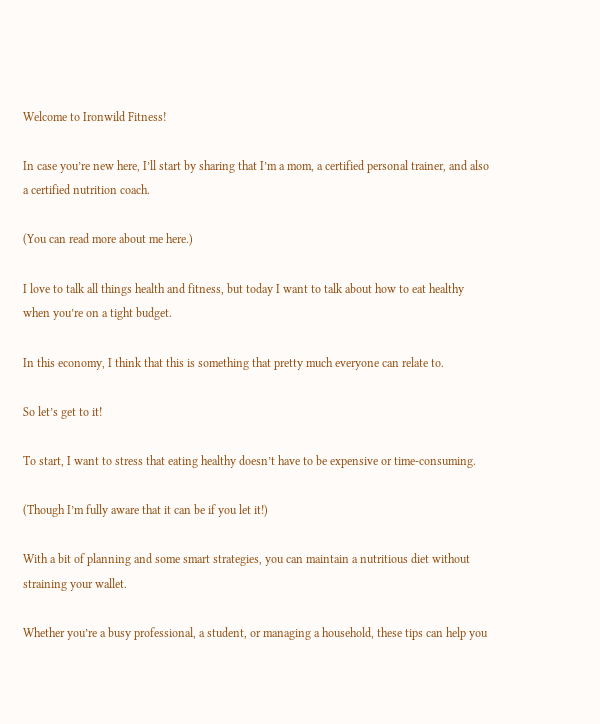Welcome to Ironwild Fitness!

In case you’re new here, I’ll start by sharing that I’m a mom, a certified personal trainer, and also a certified nutrition coach.

(You can read more about me here.)

I love to talk all things health and fitness, but today I want to talk about how to eat healthy when you’re on a tight budget.

In this economy, I think that this is something that pretty much everyone can relate to.

So let’s get to it!

To start, I want to stress that eating healthy doesn’t have to be expensive or time-consuming.

(Though I’m fully aware that it can be if you let it!)

With a bit of planning and some smart strategies, you can maintain a nutritious diet without straining your wallet.

Whether you’re a busy professional, a student, or managing a household, these tips can help you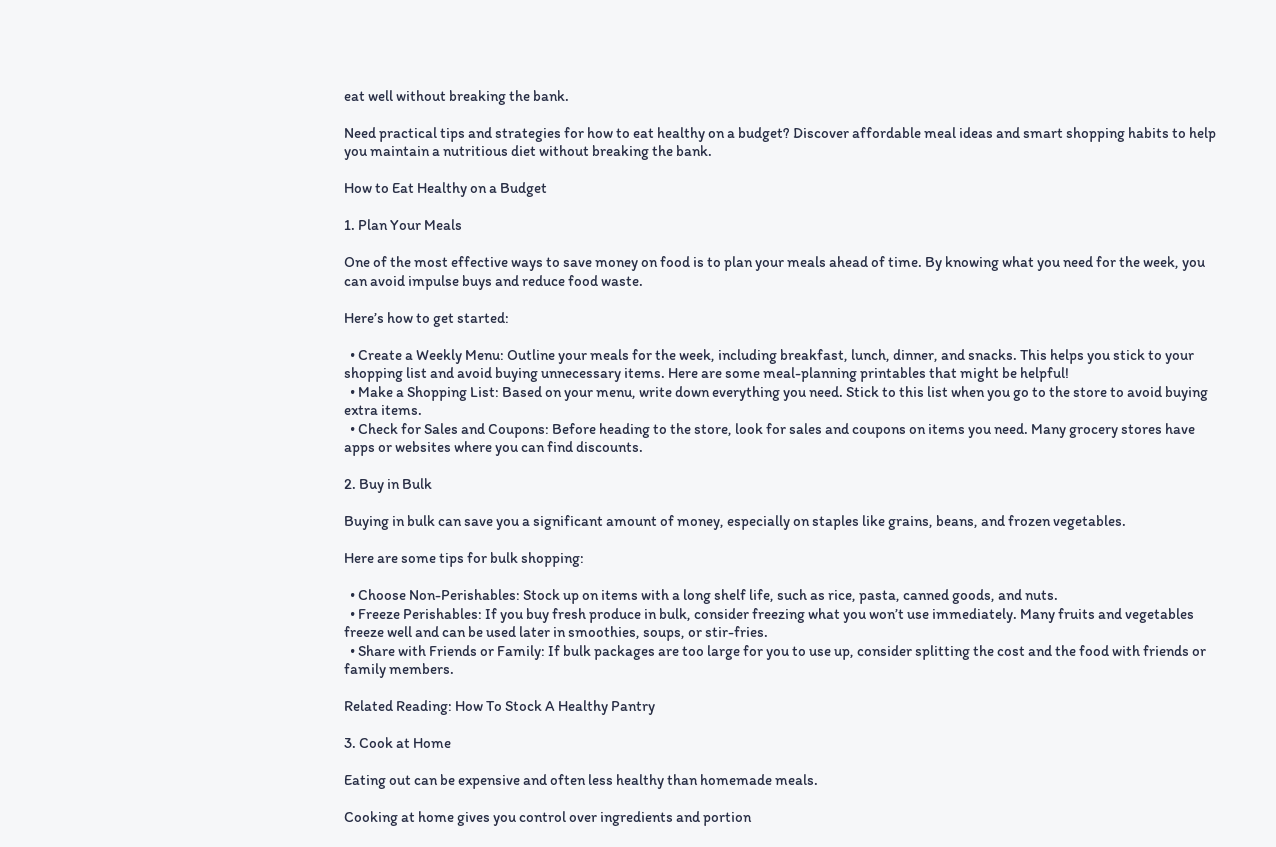eat well without breaking the bank.

Need practical tips and strategies for how to eat healthy on a budget? Discover affordable meal ideas and smart shopping habits to help you maintain a nutritious diet without breaking the bank.

How to Eat Healthy on a Budget

1. Plan Your Meals

One of the most effective ways to save money on food is to plan your meals ahead of time. By knowing what you need for the week, you can avoid impulse buys and reduce food waste.

Here’s how to get started:

  • Create a Weekly Menu: Outline your meals for the week, including breakfast, lunch, dinner, and snacks. This helps you stick to your shopping list and avoid buying unnecessary items. Here are some meal-planning printables that might be helpful!
  • Make a Shopping List: Based on your menu, write down everything you need. Stick to this list when you go to the store to avoid buying extra items.
  • Check for Sales and Coupons: Before heading to the store, look for sales and coupons on items you need. Many grocery stores have apps or websites where you can find discounts.

2. Buy in Bulk

Buying in bulk can save you a significant amount of money, especially on staples like grains, beans, and frozen vegetables.

Here are some tips for bulk shopping:

  • Choose Non-Perishables: Stock up on items with a long shelf life, such as rice, pasta, canned goods, and nuts.
  • Freeze Perishables: If you buy fresh produce in bulk, consider freezing what you won’t use immediately. Many fruits and vegetables freeze well and can be used later in smoothies, soups, or stir-fries.
  • Share with Friends or Family: If bulk packages are too large for you to use up, consider splitting the cost and the food with friends or family members.

Related Reading: How To Stock A Healthy Pantry

3. Cook at Home

Eating out can be expensive and often less healthy than homemade meals.

Cooking at home gives you control over ingredients and portion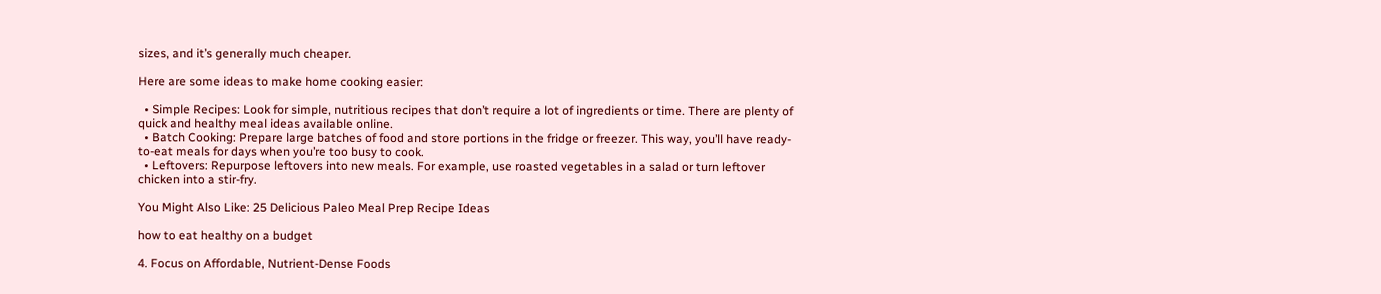sizes, and it’s generally much cheaper.

Here are some ideas to make home cooking easier:

  • Simple Recipes: Look for simple, nutritious recipes that don’t require a lot of ingredients or time. There are plenty of quick and healthy meal ideas available online.
  • Batch Cooking: Prepare large batches of food and store portions in the fridge or freezer. This way, you’ll have ready-to-eat meals for days when you’re too busy to cook.
  • Leftovers: Repurpose leftovers into new meals. For example, use roasted vegetables in a salad or turn leftover chicken into a stir-fry.

You Might Also Like: 25 Delicious Paleo Meal Prep Recipe Ideas

how to eat healthy on a budget

4. Focus on Affordable, Nutrient-Dense Foods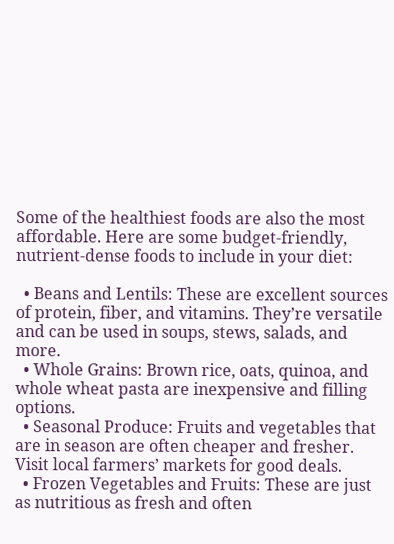Some of the healthiest foods are also the most affordable. Here are some budget-friendly, nutrient-dense foods to include in your diet:

  • Beans and Lentils: These are excellent sources of protein, fiber, and vitamins. They’re versatile and can be used in soups, stews, salads, and more.
  • Whole Grains: Brown rice, oats, quinoa, and whole wheat pasta are inexpensive and filling options.
  • Seasonal Produce: Fruits and vegetables that are in season are often cheaper and fresher. Visit local farmers’ markets for good deals.
  • Frozen Vegetables and Fruits: These are just as nutritious as fresh and often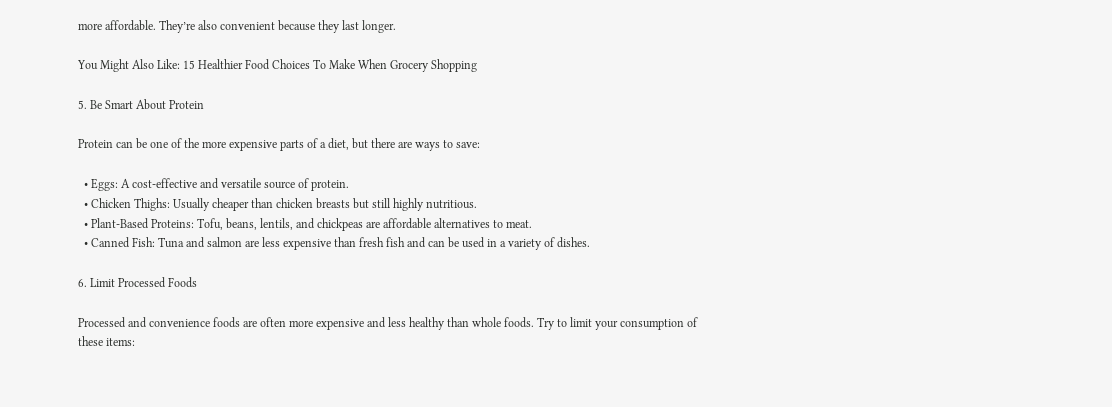more affordable. They’re also convenient because they last longer.

You Might Also Like: 15 Healthier Food Choices To Make When Grocery Shopping

5. Be Smart About Protein

Protein can be one of the more expensive parts of a diet, but there are ways to save:

  • Eggs: A cost-effective and versatile source of protein.
  • Chicken Thighs: Usually cheaper than chicken breasts but still highly nutritious.
  • Plant-Based Proteins: Tofu, beans, lentils, and chickpeas are affordable alternatives to meat.
  • Canned Fish: Tuna and salmon are less expensive than fresh fish and can be used in a variety of dishes.

6. Limit Processed Foods

Processed and convenience foods are often more expensive and less healthy than whole foods. Try to limit your consumption of these items: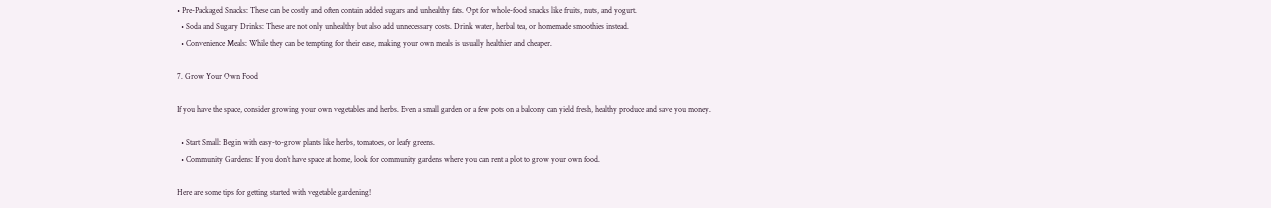• Pre-Packaged Snacks: These can be costly and often contain added sugars and unhealthy fats. Opt for whole-food snacks like fruits, nuts, and yogurt.
  • Soda and Sugary Drinks: These are not only unhealthy but also add unnecessary costs. Drink water, herbal tea, or homemade smoothies instead.
  • Convenience Meals: While they can be tempting for their ease, making your own meals is usually healthier and cheaper.

7. Grow Your Own Food

If you have the space, consider growing your own vegetables and herbs. Even a small garden or a few pots on a balcony can yield fresh, healthy produce and save you money.

  • Start Small: Begin with easy-to-grow plants like herbs, tomatoes, or leafy greens.
  • Community Gardens: If you don’t have space at home, look for community gardens where you can rent a plot to grow your own food.

Here are some tips for getting started with vegetable gardening!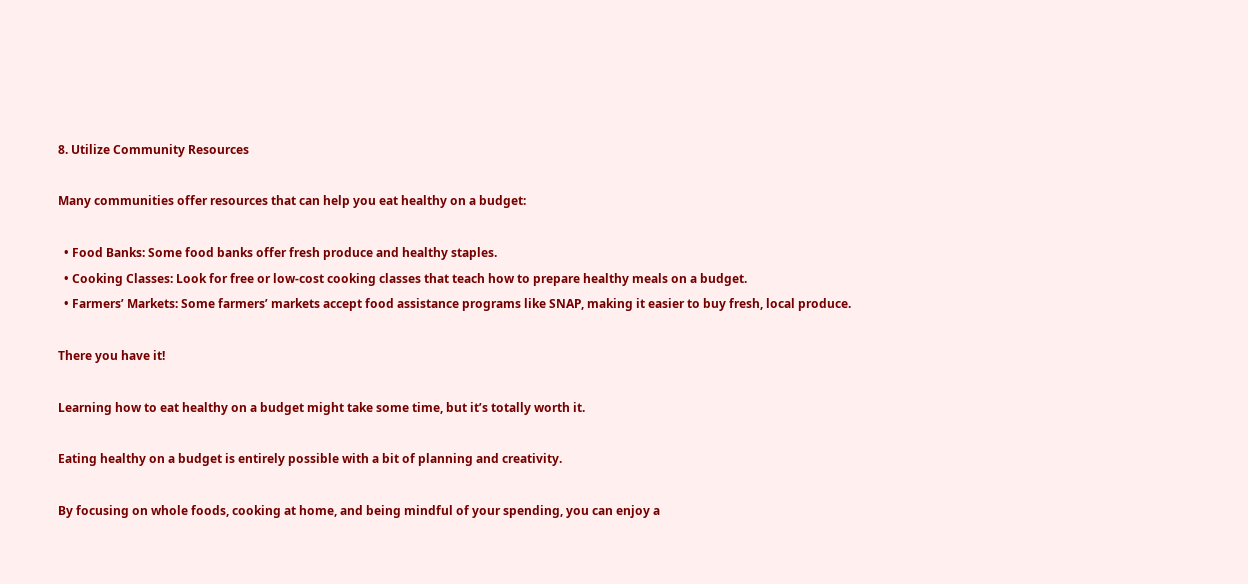8. Utilize Community Resources

Many communities offer resources that can help you eat healthy on a budget:

  • Food Banks: Some food banks offer fresh produce and healthy staples.
  • Cooking Classes: Look for free or low-cost cooking classes that teach how to prepare healthy meals on a budget.
  • Farmers’ Markets: Some farmers’ markets accept food assistance programs like SNAP, making it easier to buy fresh, local produce.

There you have it!

Learning how to eat healthy on a budget might take some time, but it’s totally worth it.

Eating healthy on a budget is entirely possible with a bit of planning and creativity.

By focusing on whole foods, cooking at home, and being mindful of your spending, you can enjoy a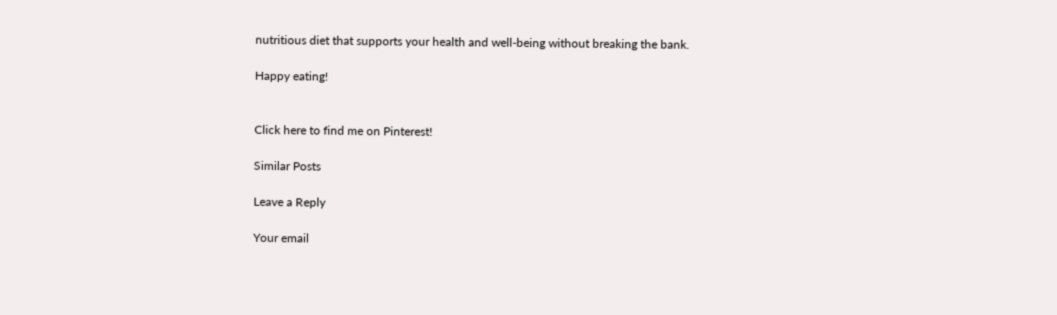nutritious diet that supports your health and well-being without breaking the bank.

Happy eating!


Click here to find me on Pinterest!

Similar Posts

Leave a Reply

Your email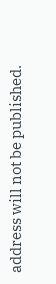address will not be published.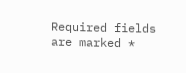Required fields are marked *